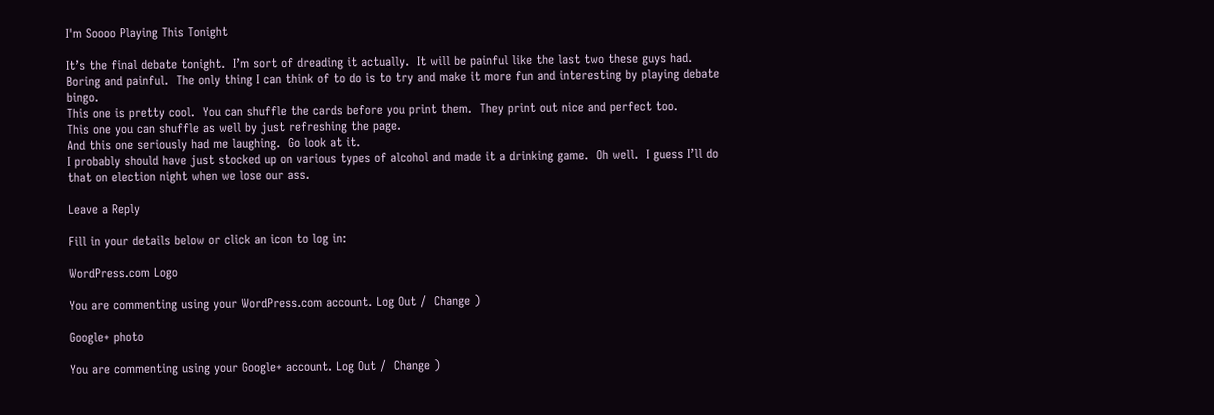I'm Soooo Playing This Tonight

It’s the final debate tonight.  I’m sort of dreading it actually.  It will be painful like the last two these guys had.  Boring and painful.  The only thing I can think of to do is to try and make it more fun and interesting by playing debate bingo.
This one is pretty cool.  You can shuffle the cards before you print them.  They print out nice and perfect too.
This one you can shuffle as well by just refreshing the page.
And this one seriously had me laughing.  Go look at it.
I probably should have just stocked up on various types of alcohol and made it a drinking game.  Oh well.  I guess I’ll do that on election night when we lose our ass.

Leave a Reply

Fill in your details below or click an icon to log in:

WordPress.com Logo

You are commenting using your WordPress.com account. Log Out /  Change )

Google+ photo

You are commenting using your Google+ account. Log Out /  Change )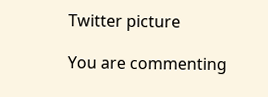Twitter picture

You are commenting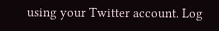using your Twitter account. Log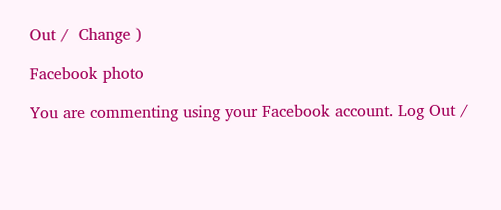Out /  Change )

Facebook photo

You are commenting using your Facebook account. Log Out /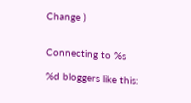Change )


Connecting to %s

%d bloggers like this: